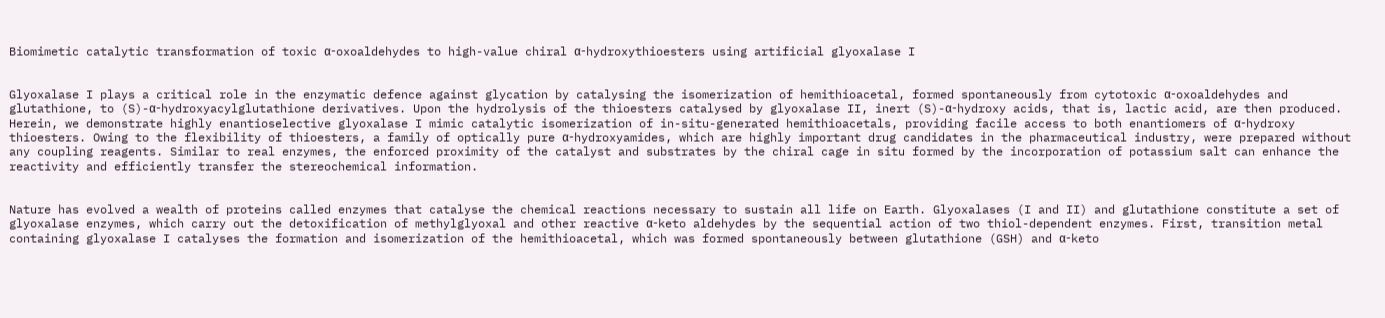Biomimetic catalytic transformation of toxic α-oxoaldehydes to high-value chiral α-hydroxythioesters using artificial glyoxalase I


Glyoxalase I plays a critical role in the enzymatic defence against glycation by catalysing the isomerization of hemithioacetal, formed spontaneously from cytotoxic α-oxoaldehydes and glutathione, to (S)-α-hydroxyacylglutathione derivatives. Upon the hydrolysis of the thioesters catalysed by glyoxalase II, inert (S)-α-hydroxy acids, that is, lactic acid, are then produced. Herein, we demonstrate highly enantioselective glyoxalase I mimic catalytic isomerization of in-situ-generated hemithioacetals, providing facile access to both enantiomers of α-hydroxy thioesters. Owing to the flexibility of thioesters, a family of optically pure α-hydroxyamides, which are highly important drug candidates in the pharmaceutical industry, were prepared without any coupling reagents. Similar to real enzymes, the enforced proximity of the catalyst and substrates by the chiral cage in situ formed by the incorporation of potassium salt can enhance the reactivity and efficiently transfer the stereochemical information.


Nature has evolved a wealth of proteins called enzymes that catalyse the chemical reactions necessary to sustain all life on Earth. Glyoxalases (I and II) and glutathione constitute a set of glyoxalase enzymes, which carry out the detoxification of methylglyoxal and other reactive α-keto aldehydes by the sequential action of two thiol-dependent enzymes. First, transition metal containing glyoxalase I catalyses the formation and isomerization of the hemithioacetal, which was formed spontaneously between glutathione (GSH) and α-keto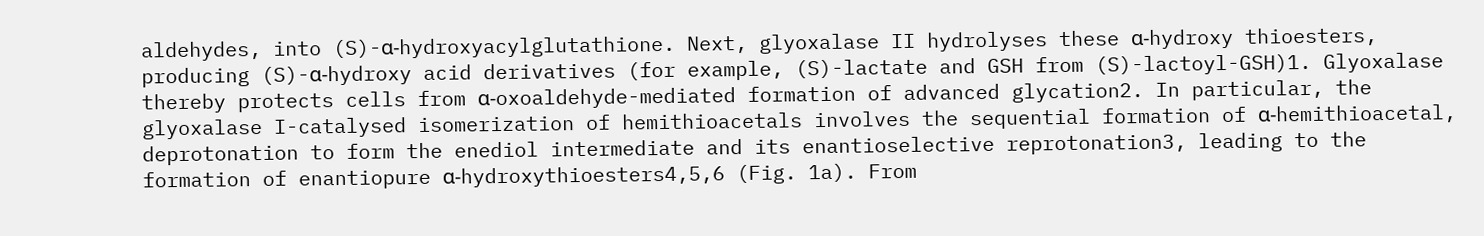aldehydes, into (S)-α-hydroxyacylglutathione. Next, glyoxalase II hydrolyses these α-hydroxy thioesters, producing (S)-α-hydroxy acid derivatives (for example, (S)-lactate and GSH from (S)-lactoyl-GSH)1. Glyoxalase thereby protects cells from α-oxoaldehyde-mediated formation of advanced glycation2. In particular, the glyoxalase I-catalysed isomerization of hemithioacetals involves the sequential formation of α-hemithioacetal, deprotonation to form the enediol intermediate and its enantioselective reprotonation3, leading to the formation of enantiopure α-hydroxythioesters4,5,6 (Fig. 1a). From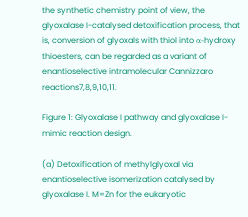the synthetic chemistry point of view, the glyoxalase I-catalysed detoxification process, that is, conversion of glyoxals with thiol into α-hydroxy thioesters, can be regarded as a variant of enantioselective intramolecular Cannizzaro reactions7,8,9,10,11.

Figure 1: Glyoxalase I pathway and glyoxalase I-mimic reaction design.

(a) Detoxification of methylglyoxal via enantioselective isomerization catalysed by glyoxalase I. M=Zn for the eukaryotic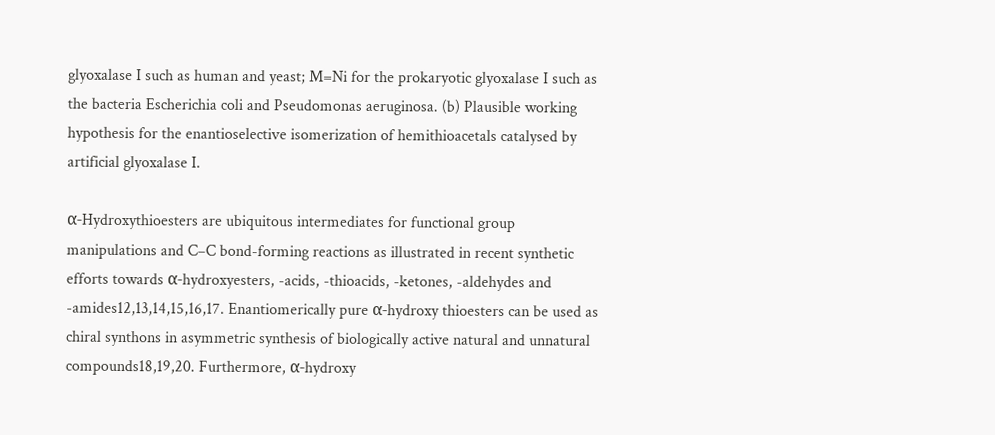glyoxalase I such as human and yeast; M=Ni for the prokaryotic glyoxalase I such as the bacteria Escherichia coli and Pseudomonas aeruginosa. (b) Plausible working hypothesis for the enantioselective isomerization of hemithioacetals catalysed by artificial glyoxalase I.

α-Hydroxythioesters are ubiquitous intermediates for functional group manipulations and C–C bond-forming reactions as illustrated in recent synthetic efforts towards α-hydroxyesters, -acids, -thioacids, -ketones, -aldehydes and -amides12,13,14,15,16,17. Enantiomerically pure α-hydroxy thioesters can be used as chiral synthons in asymmetric synthesis of biologically active natural and unnatural compounds18,19,20. Furthermore, α-hydroxy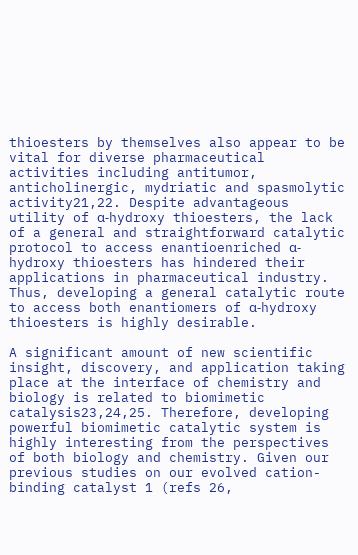thioesters by themselves also appear to be vital for diverse pharmaceutical activities including antitumor, anticholinergic, mydriatic and spasmolytic activity21,22. Despite advantageous utility of α-hydroxy thioesters, the lack of a general and straightforward catalytic protocol to access enantioenriched α-hydroxy thioesters has hindered their applications in pharmaceutical industry. Thus, developing a general catalytic route to access both enantiomers of α-hydroxy thioesters is highly desirable.

A significant amount of new scientific insight, discovery, and application taking place at the interface of chemistry and biology is related to biomimetic catalysis23,24,25. Therefore, developing powerful biomimetic catalytic system is highly interesting from the perspectives of both biology and chemistry. Given our previous studies on our evolved cation-binding catalyst 1 (refs 26,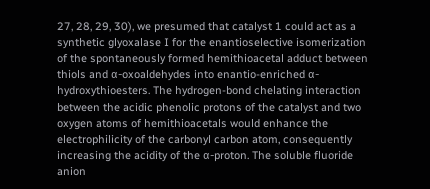27, 28, 29, 30), we presumed that catalyst 1 could act as a synthetic glyoxalase I for the enantioselective isomerization of the spontaneously formed hemithioacetal adduct between thiols and α-oxoaldehydes into enantio-enriched α-hydroxythioesters. The hydrogen-bond chelating interaction between the acidic phenolic protons of the catalyst and two oxygen atoms of hemithioacetals would enhance the electrophilicity of the carbonyl carbon atom, consequently increasing the acidity of the α-proton. The soluble fluoride anion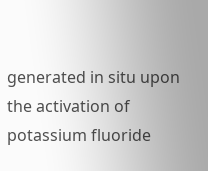generated in situ upon the activation of potassium fluoride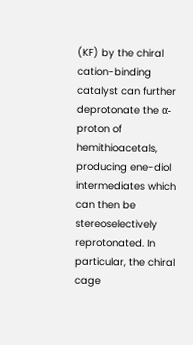(KF) by the chiral cation-binding catalyst can further deprotonate the α-proton of hemithioacetals, producing ene-diol intermediates which can then be stereoselectively reprotonated. In particular, the chiral cage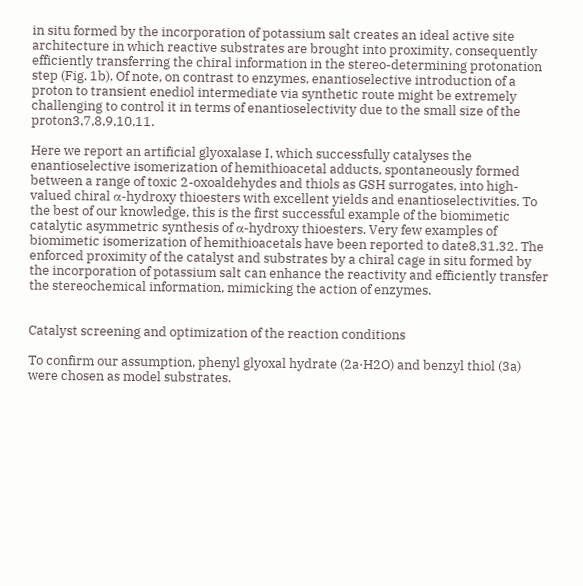in situ formed by the incorporation of potassium salt creates an ideal active site architecture in which reactive substrates are brought into proximity, consequently efficiently transferring the chiral information in the stereo-determining protonation step (Fig. 1b). Of note, on contrast to enzymes, enantioselective introduction of a proton to transient enediol intermediate via synthetic route might be extremely challenging to control it in terms of enantioselectivity due to the small size of the proton3,7,8,9,10,11.

Here we report an artificial glyoxalase I, which successfully catalyses the enantioselective isomerization of hemithioacetal adducts, spontaneously formed between a range of toxic 2-oxoaldehydes and thiols as GSH surrogates, into high-valued chiral α-hydroxy thioesters with excellent yields and enantioselectivities. To the best of our knowledge, this is the first successful example of the biomimetic catalytic asymmetric synthesis of α-hydroxy thioesters. Very few examples of biomimetic isomerization of hemithioacetals have been reported to date8,31,32. The enforced proximity of the catalyst and substrates by a chiral cage in situ formed by the incorporation of potassium salt can enhance the reactivity and efficiently transfer the stereochemical information, mimicking the action of enzymes.


Catalyst screening and optimization of the reaction conditions

To confirm our assumption, phenyl glyoxal hydrate (2a·H2O) and benzyl thiol (3a) were chosen as model substrates.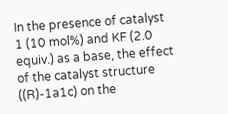In the presence of catalyst 1 (10 mol%) and KF (2.0 equiv.) as a base, the effect of the catalyst structure ((R)-1a1c) on the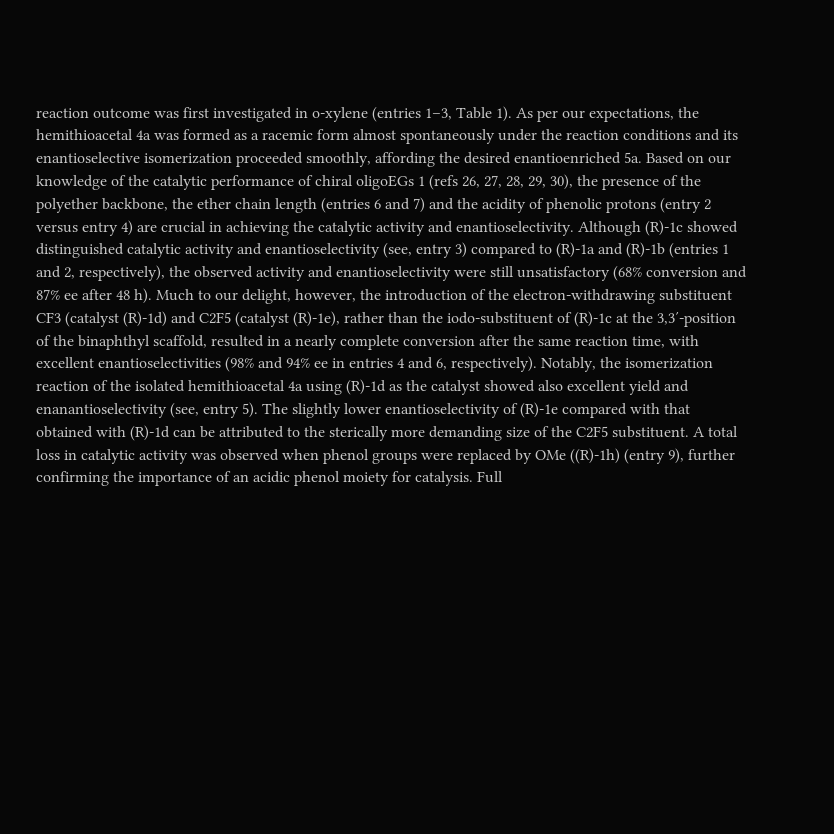reaction outcome was first investigated in o-xylene (entries 1–3, Table 1). As per our expectations, the hemithioacetal 4a was formed as a racemic form almost spontaneously under the reaction conditions and its enantioselective isomerization proceeded smoothly, affording the desired enantioenriched 5a. Based on our knowledge of the catalytic performance of chiral oligoEGs 1 (refs 26, 27, 28, 29, 30), the presence of the polyether backbone, the ether chain length (entries 6 and 7) and the acidity of phenolic protons (entry 2 versus entry 4) are crucial in achieving the catalytic activity and enantioselectivity. Although (R)-1c showed distinguished catalytic activity and enantioselectivity (see, entry 3) compared to (R)-1a and (R)-1b (entries 1 and 2, respectively), the observed activity and enantioselectivity were still unsatisfactory (68% conversion and 87% ee after 48 h). Much to our delight, however, the introduction of the electron-withdrawing substituent CF3 (catalyst (R)-1d) and C2F5 (catalyst (R)-1e), rather than the iodo-substituent of (R)-1c at the 3,3′-position of the binaphthyl scaffold, resulted in a nearly complete conversion after the same reaction time, with excellent enantioselectivities (98% and 94% ee in entries 4 and 6, respectively). Notably, the isomerization reaction of the isolated hemithioacetal 4a using (R)-1d as the catalyst showed also excellent yield and enanantioselectivity (see, entry 5). The slightly lower enantioselectivity of (R)-1e compared with that obtained with (R)-1d can be attributed to the sterically more demanding size of the C2F5 substituent. A total loss in catalytic activity was observed when phenol groups were replaced by OMe ((R)-1h) (entry 9), further confirming the importance of an acidic phenol moiety for catalysis. Full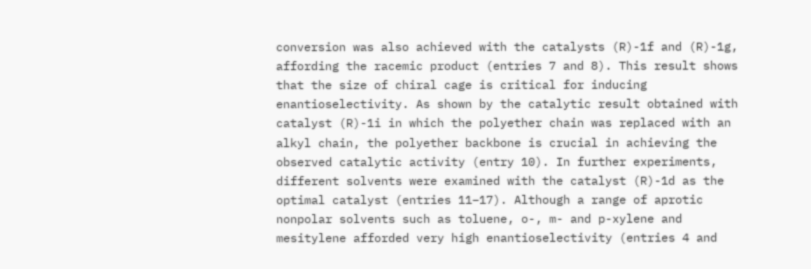conversion was also achieved with the catalysts (R)-1f and (R)-1g, affording the racemic product (entries 7 and 8). This result shows that the size of chiral cage is critical for inducing enantioselectivity. As shown by the catalytic result obtained with catalyst (R)-1i in which the polyether chain was replaced with an alkyl chain, the polyether backbone is crucial in achieving the observed catalytic activity (entry 10). In further experiments, different solvents were examined with the catalyst (R)-1d as the optimal catalyst (entries 11–17). Although a range of aprotic nonpolar solvents such as toluene, o-, m- and p-xylene and mesitylene afforded very high enantioselectivity (entries 4 and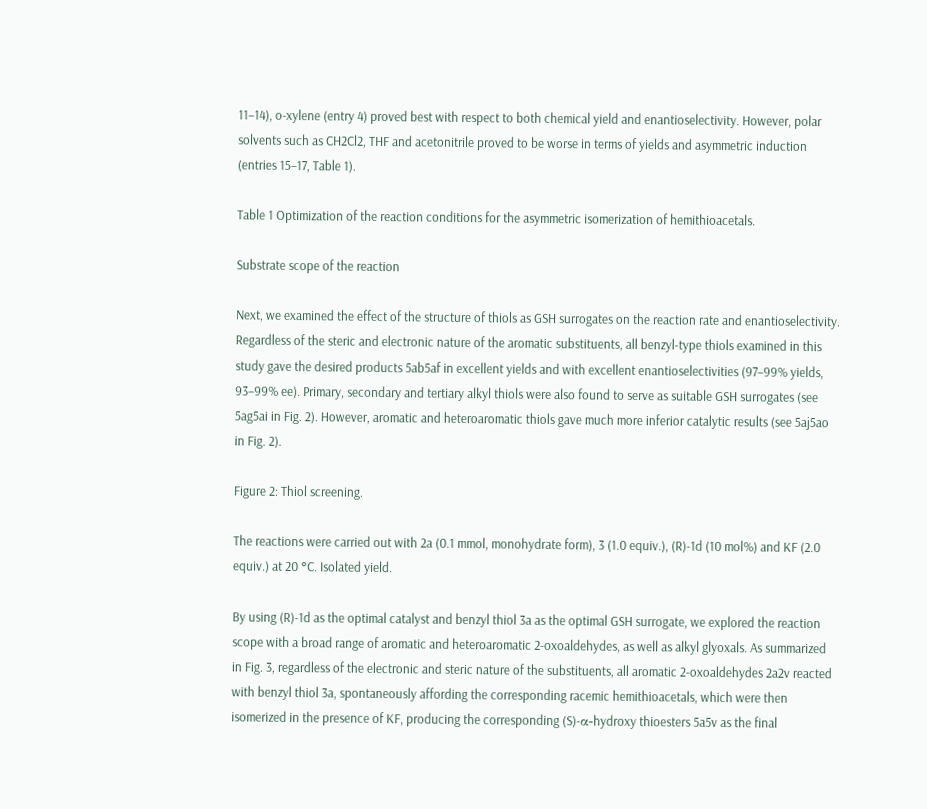11–14), o-xylene (entry 4) proved best with respect to both chemical yield and enantioselectivity. However, polar solvents such as CH2Cl2, THF and acetonitrile proved to be worse in terms of yields and asymmetric induction (entries 15–17, Table 1).

Table 1 Optimization of the reaction conditions for the asymmetric isomerization of hemithioacetals.

Substrate scope of the reaction

Next, we examined the effect of the structure of thiols as GSH surrogates on the reaction rate and enantioselectivity. Regardless of the steric and electronic nature of the aromatic substituents, all benzyl-type thiols examined in this study gave the desired products 5ab5af in excellent yields and with excellent enantioselectivities (97–99% yields, 93–99% ee). Primary, secondary and tertiary alkyl thiols were also found to serve as suitable GSH surrogates (see 5ag5ai in Fig. 2). However, aromatic and heteroaromatic thiols gave much more inferior catalytic results (see 5aj5ao in Fig. 2).

Figure 2: Thiol screening.

The reactions were carried out with 2a (0.1 mmol, monohydrate form), 3 (1.0 equiv.), (R)-1d (10 mol%) and KF (2.0 equiv.) at 20 °C. Isolated yield.

By using (R)-1d as the optimal catalyst and benzyl thiol 3a as the optimal GSH surrogate, we explored the reaction scope with a broad range of aromatic and heteroaromatic 2-oxoaldehydes, as well as alkyl glyoxals. As summarized in Fig. 3, regardless of the electronic and steric nature of the substituents, all aromatic 2-oxoaldehydes 2a2v reacted with benzyl thiol 3a, spontaneously affording the corresponding racemic hemithioacetals, which were then isomerized in the presence of KF, producing the corresponding (S)-α-hydroxy thioesters 5a5v as the final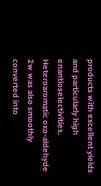products with excellent yields and particularly high enantioselectivities. Heteroaromatic oxo-aldehyde 2w was also smoothly converted into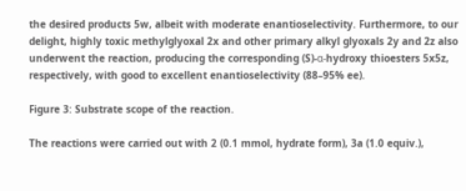the desired products 5w, albeit with moderate enantioselectivity. Furthermore, to our delight, highly toxic methylglyoxal 2x and other primary alkyl glyoxals 2y and 2z also underwent the reaction, producing the corresponding (S)-α-hydroxy thioesters 5x5z, respectively, with good to excellent enantioselectivity (88–95% ee).

Figure 3: Substrate scope of the reaction.

The reactions were carried out with 2 (0.1 mmol, hydrate form), 3a (1.0 equiv.),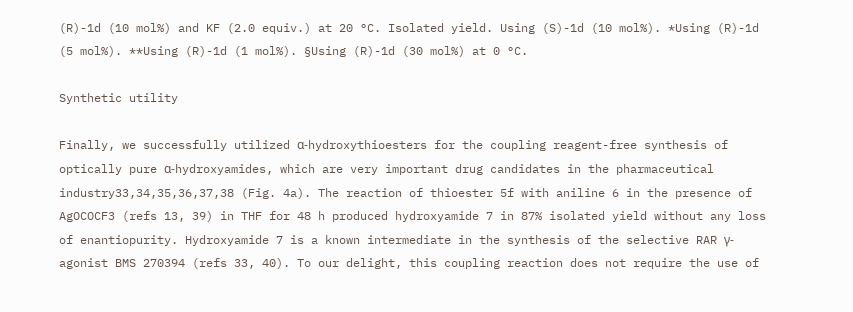(R)-1d (10 mol%) and KF (2.0 equiv.) at 20 °C. Isolated yield. Using (S)-1d (10 mol%). *Using (R)-1d (5 mol%). **Using (R)-1d (1 mol%). §Using (R)-1d (30 mol%) at 0 °C.

Synthetic utility

Finally, we successfully utilized α-hydroxythioesters for the coupling reagent-free synthesis of optically pure α-hydroxyamides, which are very important drug candidates in the pharmaceutical industry33,34,35,36,37,38 (Fig. 4a). The reaction of thioester 5f with aniline 6 in the presence of AgOCOCF3 (refs 13, 39) in THF for 48 h produced hydroxyamide 7 in 87% isolated yield without any loss of enantiopurity. Hydroxyamide 7 is a known intermediate in the synthesis of the selective RAR γ-agonist BMS 270394 (refs 33, 40). To our delight, this coupling reaction does not require the use of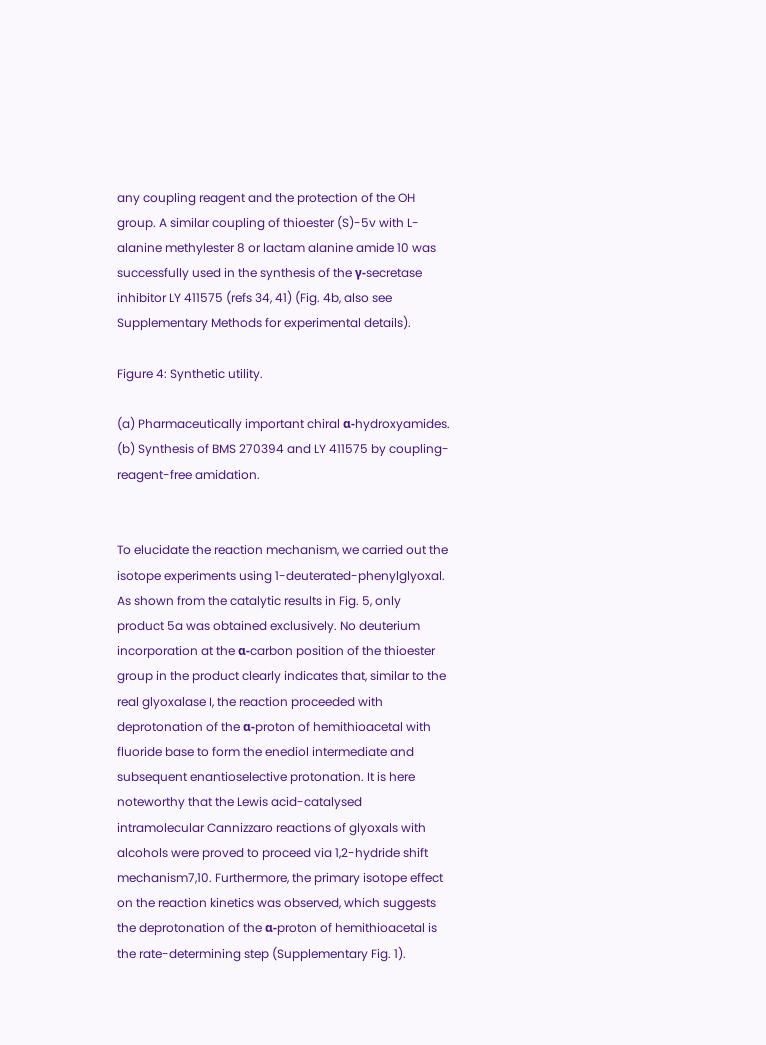any coupling reagent and the protection of the OH group. A similar coupling of thioester (S)-5v with L-alanine methylester 8 or lactam alanine amide 10 was successfully used in the synthesis of the γ-secretase inhibitor LY 411575 (refs 34, 41) (Fig. 4b, also see Supplementary Methods for experimental details).

Figure 4: Synthetic utility.

(a) Pharmaceutically important chiral α-hydroxyamides. (b) Synthesis of BMS 270394 and LY 411575 by coupling-reagent-free amidation.


To elucidate the reaction mechanism, we carried out the isotope experiments using 1-deuterated-phenylglyoxal. As shown from the catalytic results in Fig. 5, only product 5a was obtained exclusively. No deuterium incorporation at the α-carbon position of the thioester group in the product clearly indicates that, similar to the real glyoxalase I, the reaction proceeded with deprotonation of the α-proton of hemithioacetal with fluoride base to form the enediol intermediate and subsequent enantioselective protonation. It is here noteworthy that the Lewis acid-catalysed intramolecular Cannizzaro reactions of glyoxals with alcohols were proved to proceed via 1,2-hydride shift mechanism7,10. Furthermore, the primary isotope effect on the reaction kinetics was observed, which suggests the deprotonation of the α-proton of hemithioacetal is the rate-determining step (Supplementary Fig. 1).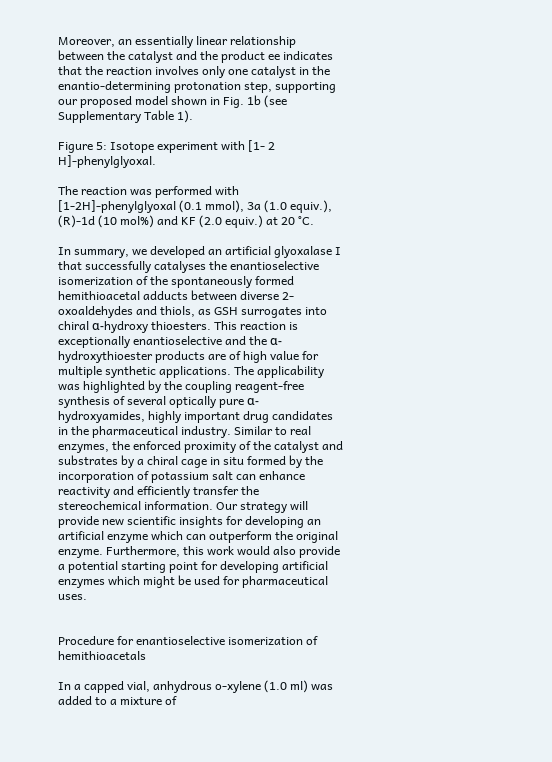Moreover, an essentially linear relationship between the catalyst and the product ee indicates that the reaction involves only one catalyst in the enantio-determining protonation step, supporting our proposed model shown in Fig. 1b (see Supplementary Table 1).

Figure 5: Isotope experiment with [1- 2 H]-phenylglyoxal.

The reaction was performed with [1-2H]-phenylglyoxal (0.1 mmol), 3a (1.0 equiv.), (R)-1d (10 mol%) and KF (2.0 equiv.) at 20 °C.

In summary, we developed an artificial glyoxalase I that successfully catalyses the enantioselective isomerization of the spontaneously formed hemithioacetal adducts between diverse 2-oxoaldehydes and thiols, as GSH surrogates into chiral α-hydroxy thioesters. This reaction is exceptionally enantioselective and the α-hydroxythioester products are of high value for multiple synthetic applications. The applicability was highlighted by the coupling reagent-free synthesis of several optically pure α-hydroxyamides, highly important drug candidates in the pharmaceutical industry. Similar to real enzymes, the enforced proximity of the catalyst and substrates by a chiral cage in situ formed by the incorporation of potassium salt can enhance reactivity and efficiently transfer the stereochemical information. Our strategy will provide new scientific insights for developing an artificial enzyme which can outperform the original enzyme. Furthermore, this work would also provide a potential starting point for developing artificial enzymes which might be used for pharmaceutical uses.


Procedure for enantioselective isomerization of hemithioacetals

In a capped vial, anhydrous o-xylene (1.0 ml) was added to a mixture of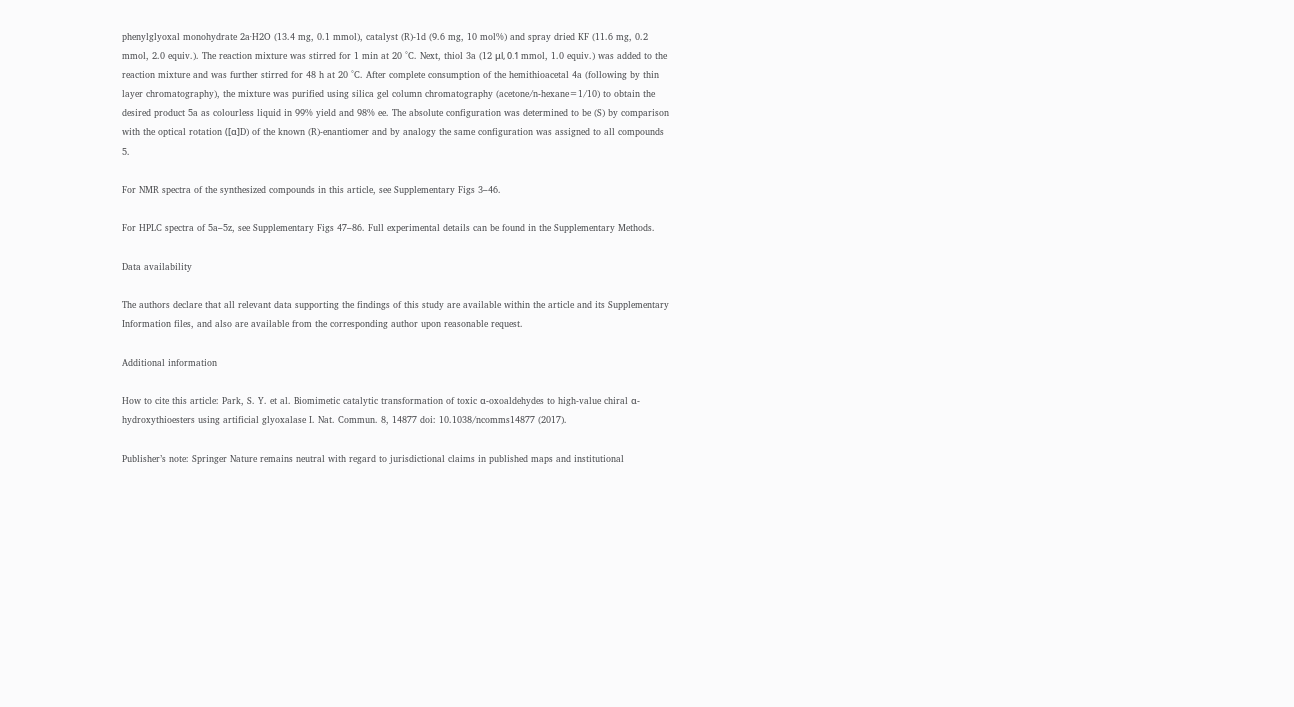phenylglyoxal monohydrate 2a·H2O (13.4 mg, 0.1 mmol), catalyst (R)-1d (9.6 mg, 10 mol%) and spray dried KF (11.6 mg, 0.2 mmol, 2.0 equiv.). The reaction mixture was stirred for 1 min at 20 °C. Next, thiol 3a (12 μl, 0.1 mmol, 1.0 equiv.) was added to the reaction mixture and was further stirred for 48 h at 20 °C. After complete consumption of the hemithioacetal 4a (following by thin layer chromatography), the mixture was purified using silica gel column chromatography (acetone/n-hexane=1/10) to obtain the desired product 5a as colourless liquid in 99% yield and 98% ee. The absolute configuration was determined to be (S) by comparison with the optical rotation ([α]D) of the known (R)-enantiomer and by analogy the same configuration was assigned to all compounds 5.

For NMR spectra of the synthesized compounds in this article, see Supplementary Figs 3–46.

For HPLC spectra of 5a–5z, see Supplementary Figs 47–86. Full experimental details can be found in the Supplementary Methods.

Data availability

The authors declare that all relevant data supporting the findings of this study are available within the article and its Supplementary Information files, and also are available from the corresponding author upon reasonable request.

Additional information

How to cite this article: Park, S. Y. et al. Biomimetic catalytic transformation of toxic α-oxoaldehydes to high-value chiral α-hydroxythioesters using artificial glyoxalase I. Nat. Commun. 8, 14877 doi: 10.1038/ncomms14877 (2017).

Publisher’s note: Springer Nature remains neutral with regard to jurisdictional claims in published maps and institutional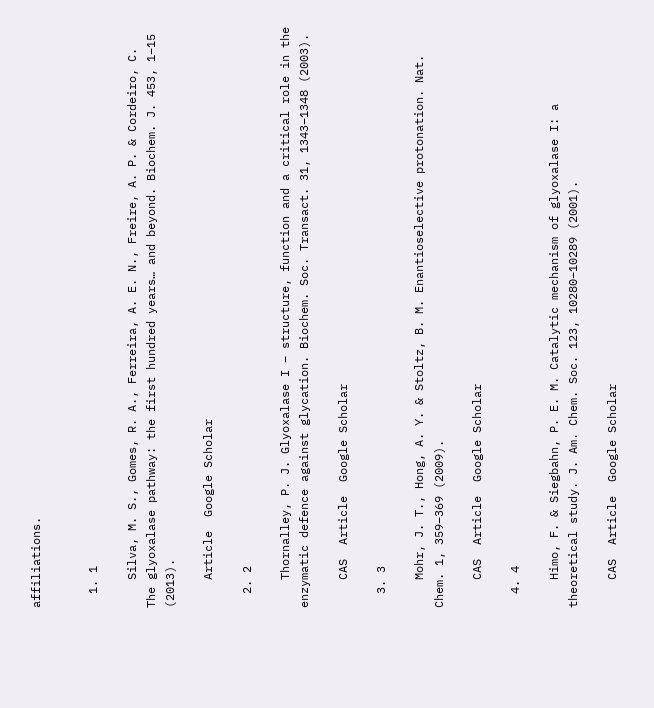affiliations.


  1. 1

    Silva, M. S., Gomes, R. A., Ferreira, A. E. N., Freire, A. P. & Cordeiro, C. The glyoxalase pathway: the first hundred years… and beyond. Biochem. J. 453, 1–15 (2013).

    Article  Google Scholar

  2. 2

    Thornalley, P. J. Glyoxalase I – structure, function and a critical role in the enzymatic defence against glycation. Biochem. Soc. Transact. 31, 1343–1348 (2003).

    CAS  Article  Google Scholar

  3. 3

    Mohr, J. T., Hong, A. Y. & Stoltz, B. M. Enantioselective protonation. Nat. Chem. 1, 359–369 (2009).

    CAS  Article  Google Scholar

  4. 4

    Himo, F. & Siegbahn, P. E. M. Catalytic mechanism of glyoxalase I: a theoretical study. J. Am. Chem. Soc. 123, 10280–10289 (2001).

    CAS  Article  Google Scholar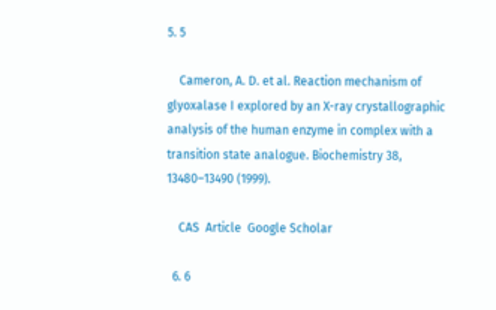5. 5

    Cameron, A. D. et al. Reaction mechanism of glyoxalase I explored by an X-ray crystallographic analysis of the human enzyme in complex with a transition state analogue. Biochemistry 38, 13480–13490 (1999).

    CAS  Article  Google Scholar

  6. 6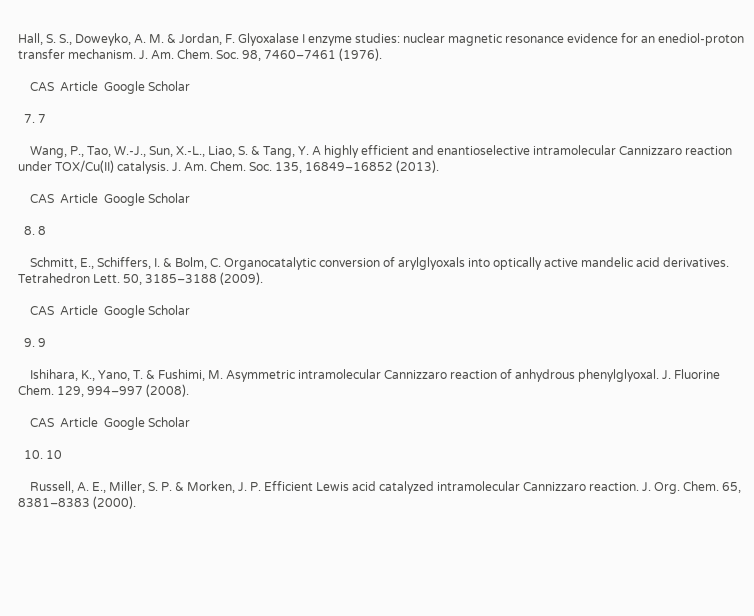Hall, S. S., Doweyko, A. M. & Jordan, F. Glyoxalase I enzyme studies: nuclear magnetic resonance evidence for an enediol-proton transfer mechanism. J. Am. Chem. Soc. 98, 7460–7461 (1976).

    CAS  Article  Google Scholar

  7. 7

    Wang, P., Tao, W.-J., Sun, X.-L., Liao, S. & Tang, Y. A highly efficient and enantioselective intramolecular Cannizzaro reaction under TOX/Cu(II) catalysis. J. Am. Chem. Soc. 135, 16849–16852 (2013).

    CAS  Article  Google Scholar

  8. 8

    Schmitt, E., Schiffers, I. & Bolm, C. Organocatalytic conversion of arylglyoxals into optically active mandelic acid derivatives. Tetrahedron Lett. 50, 3185–3188 (2009).

    CAS  Article  Google Scholar

  9. 9

    Ishihara, K., Yano, T. & Fushimi, M. Asymmetric intramolecular Cannizzaro reaction of anhydrous phenylglyoxal. J. Fluorine Chem. 129, 994–997 (2008).

    CAS  Article  Google Scholar

  10. 10

    Russell, A. E., Miller, S. P. & Morken, J. P. Efficient Lewis acid catalyzed intramolecular Cannizzaro reaction. J. Org. Chem. 65, 8381–8383 (2000).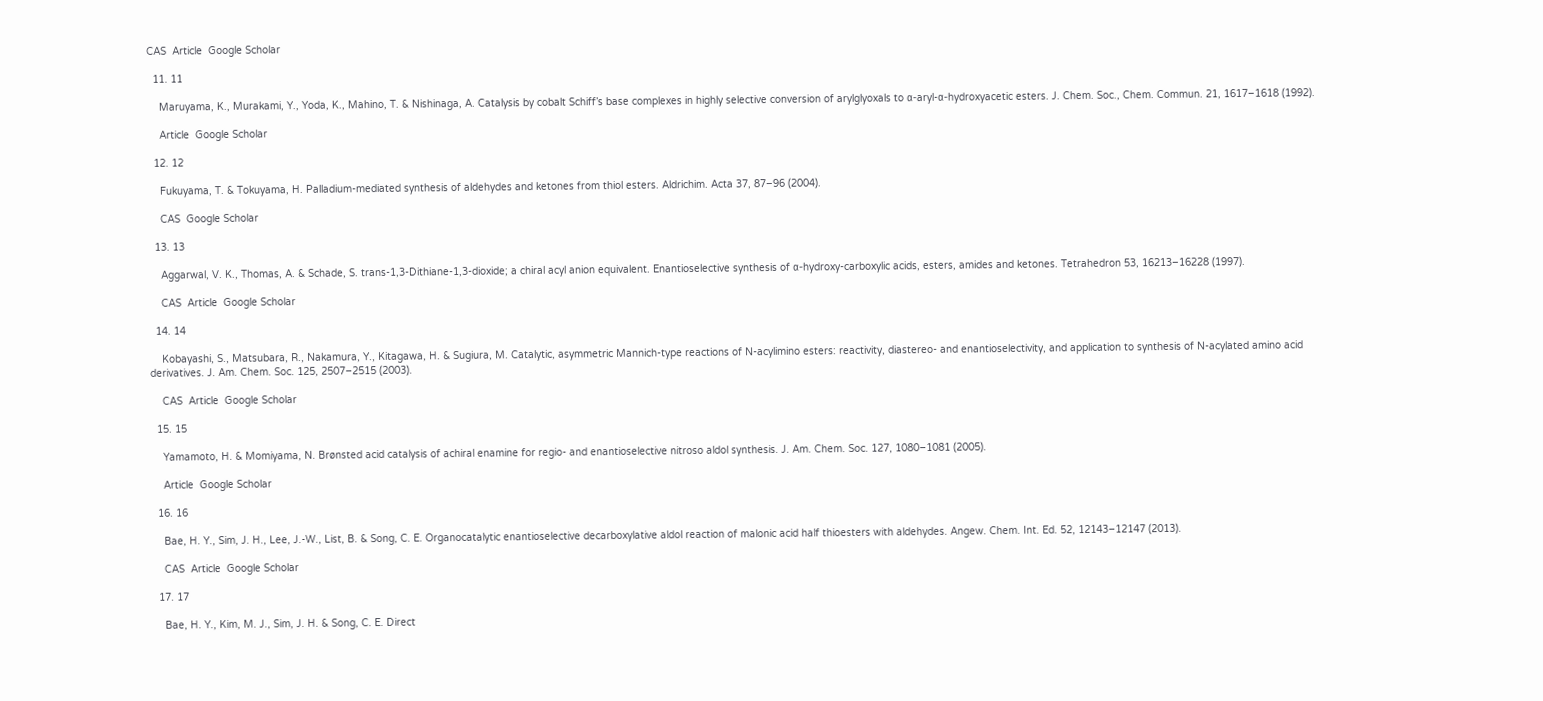CAS  Article  Google Scholar

  11. 11

    Maruyama, K., Murakami, Y., Yoda, K., Mahino, T. & Nishinaga, A. Catalysis by cobalt Schiff’s base complexes in highly selective conversion of arylglyoxals to α-aryl-α-hydroxyacetic esters. J. Chem. Soc., Chem. Commun. 21, 1617–1618 (1992).

    Article  Google Scholar

  12. 12

    Fukuyama, T. & Tokuyama, H. Palladium-mediated synthesis of aldehydes and ketones from thiol esters. Aldrichim. Acta 37, 87–96 (2004).

    CAS  Google Scholar

  13. 13

    Aggarwal, V. K., Thomas, A. & Schade, S. trans-1,3-Dithiane-1,3-dioxide; a chiral acyl anion equivalent. Enantioselective synthesis of α-hydroxy-carboxylic acids, esters, amides and ketones. Tetrahedron 53, 16213–16228 (1997).

    CAS  Article  Google Scholar

  14. 14

    Kobayashi, S., Matsubara, R., Nakamura, Y., Kitagawa, H. & Sugiura, M. Catalytic, asymmetric Mannich-type reactions of N-acylimino esters: reactivity, diastereo- and enantioselectivity, and application to synthesis of N-acylated amino acid derivatives. J. Am. Chem. Soc. 125, 2507–2515 (2003).

    CAS  Article  Google Scholar

  15. 15

    Yamamoto, H. & Momiyama, N. Brønsted acid catalysis of achiral enamine for regio- and enantioselective nitroso aldol synthesis. J. Am. Chem. Soc. 127, 1080–1081 (2005).

    Article  Google Scholar

  16. 16

    Bae, H. Y., Sim, J. H., Lee, J.-W., List, B. & Song, C. E. Organocatalytic enantioselective decarboxylative aldol reaction of malonic acid half thioesters with aldehydes. Angew. Chem. Int. Ed. 52, 12143–12147 (2013).

    CAS  Article  Google Scholar

  17. 17

    Bae, H. Y., Kim, M. J., Sim, J. H. & Song, C. E. Direct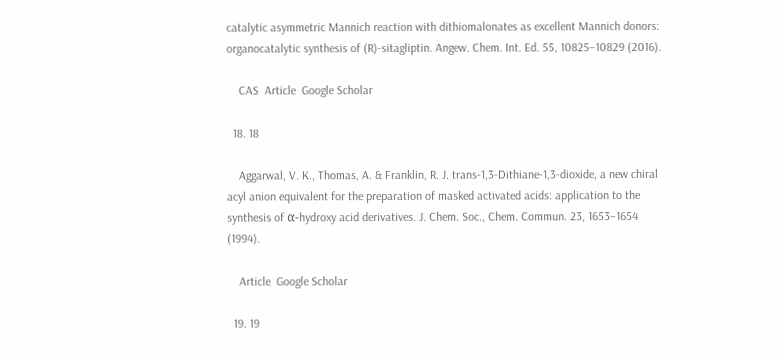catalytic asymmetric Mannich reaction with dithiomalonates as excellent Mannich donors: organocatalytic synthesis of (R)-sitagliptin. Angew. Chem. Int. Ed. 55, 10825–10829 (2016).

    CAS  Article  Google Scholar

  18. 18

    Aggarwal, V. K., Thomas, A. & Franklin, R. J. trans-1,3-Dithiane-1,3-dioxide, a new chiral acyl anion equivalent for the preparation of masked activated acids: application to the synthesis of α-hydroxy acid derivatives. J. Chem. Soc., Chem. Commun. 23, 1653–1654 (1994).

    Article  Google Scholar

  19. 19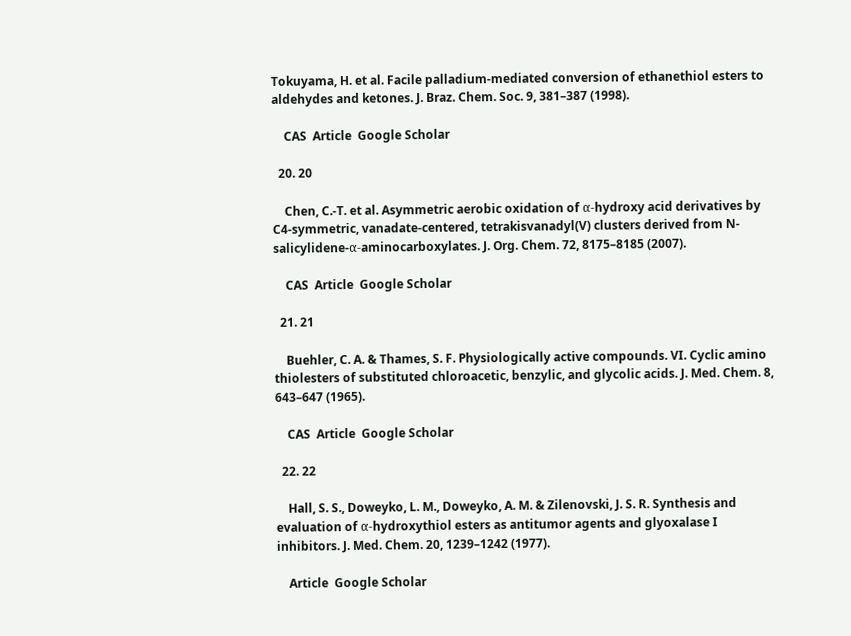Tokuyama, H. et al. Facile palladium-mediated conversion of ethanethiol esters to aldehydes and ketones. J. Braz. Chem. Soc. 9, 381–387 (1998).

    CAS  Article  Google Scholar

  20. 20

    Chen, C.-T. et al. Asymmetric aerobic oxidation of α-hydroxy acid derivatives by C4-symmetric, vanadate-centered, tetrakisvanadyl(V) clusters derived from N-salicylidene-α-aminocarboxylates. J. Org. Chem. 72, 8175–8185 (2007).

    CAS  Article  Google Scholar

  21. 21

    Buehler, C. A. & Thames, S. F. Physiologically active compounds. VI. Cyclic amino thiolesters of substituted chloroacetic, benzylic, and glycolic acids. J. Med. Chem. 8, 643–647 (1965).

    CAS  Article  Google Scholar

  22. 22

    Hall, S. S., Doweyko, L. M., Doweyko, A. M. & Zilenovski, J. S. R. Synthesis and evaluation of α-hydroxythiol esters as antitumor agents and glyoxalase I inhibitors. J. Med. Chem. 20, 1239–1242 (1977).

    Article  Google Scholar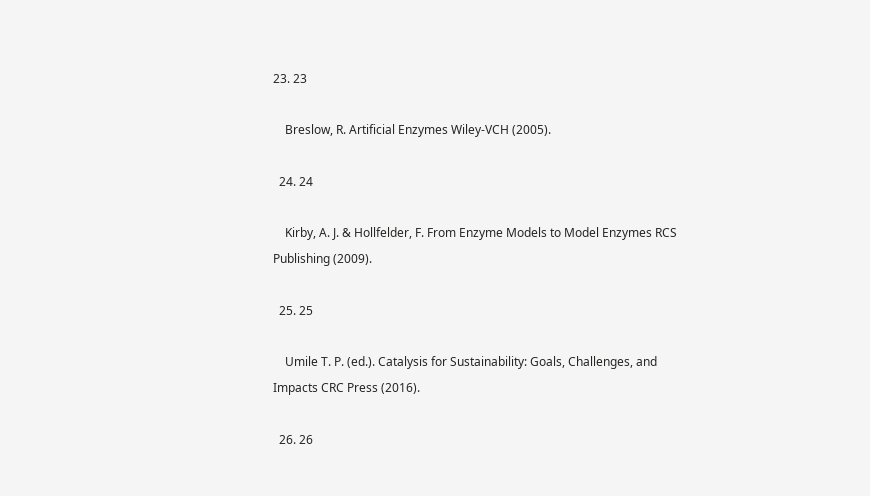23. 23

    Breslow, R. Artificial Enzymes Wiley-VCH (2005).

  24. 24

    Kirby, A. J. & Hollfelder, F. From Enzyme Models to Model Enzymes RCS Publishing (2009).

  25. 25

    Umile T. P. (ed.). Catalysis for Sustainability: Goals, Challenges, and Impacts CRC Press (2016).

  26. 26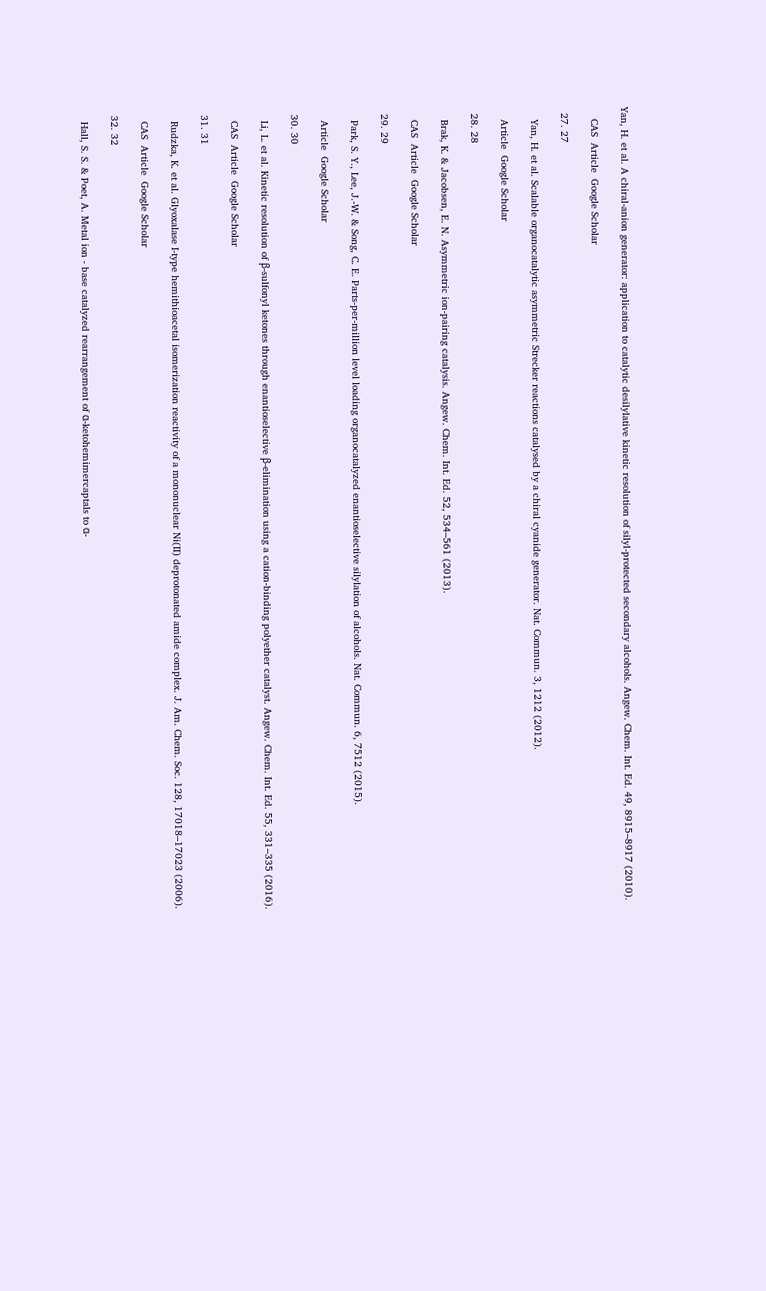Yan, H. et al. A chiral-anion generator: application to catalytic desilylative kinetic resolution of silyl-protected secondary alcohols. Angew. Chem. Int. Ed. 49, 8915–8917 (2010).

    CAS  Article  Google Scholar

  27. 27

    Yan, H. et al. Scalable organocatalytic asymmetric Strecker reactions catalysed by a chiral cyanide generator. Nat. Commun. 3, 1212 (2012).

    Article  Google Scholar

  28. 28

    Brak, K. & Jacobsen, E. N. Asymmetric ion-pairing catalysis. Angew. Chem. Int. Ed. 52, 534–561 (2013).

    CAS  Article  Google Scholar

  29. 29

    Park, S. Y., Lee, J.-W. & Song, C. E. Parts-per-million level loading organocatalyzed enantioselective silylation of alcohols. Nat. Commun. 6, 7512 (2015).

    Article  Google Scholar

  30. 30

    Li, L. et al. Kinetic resolution of β-sulfonyl ketones through enantioselective β-elimination using a cation-binding polyether catalyst. Angew. Chem. Int. Ed. 55, 331–335 (2016).

    CAS  Article  Google Scholar

  31. 31

    Rudzka, K. et al. Glyoxalase I-type hemithioacetal isomerization reactivity of a mononuclear Ni(II) deprotonated amide complex. J. Am. Chem. Soc. 128, 17018–17023 (2006).

    CAS  Article  Google Scholar

  32. 32

    Hall, S. S. & Poet, A. Metal ion - base catalyzed rearrangement of α-ketohemimercaptals to α-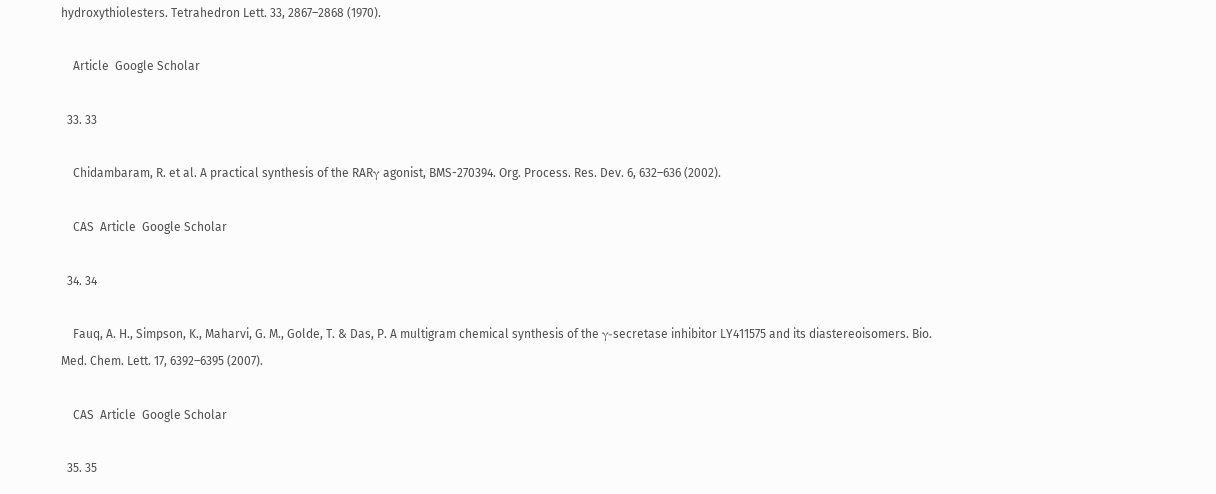hydroxythiolesters. Tetrahedron Lett. 33, 2867–2868 (1970).

    Article  Google Scholar

  33. 33

    Chidambaram, R. et al. A practical synthesis of the RARγ agonist, BMS-270394. Org. Process. Res. Dev. 6, 632–636 (2002).

    CAS  Article  Google Scholar

  34. 34

    Fauq, A. H., Simpson, K., Maharvi, G. M., Golde, T. & Das, P. A multigram chemical synthesis of the γ-secretase inhibitor LY411575 and its diastereoisomers. Bio. Med. Chem. Lett. 17, 6392–6395 (2007).

    CAS  Article  Google Scholar

  35. 35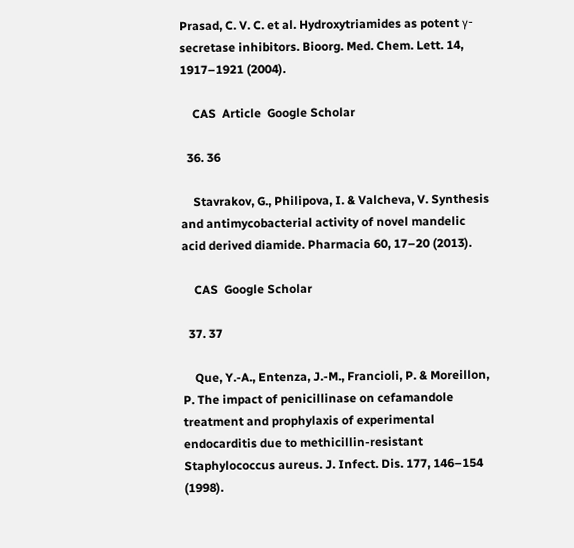Prasad, C. V. C. et al. Hydroxytriamides as potent γ-secretase inhibitors. Bioorg. Med. Chem. Lett. 14, 1917–1921 (2004).

    CAS  Article  Google Scholar

  36. 36

    Stavrakov, G., Philipova, I. & Valcheva, V. Synthesis and antimycobacterial activity of novel mandelic acid derived diamide. Pharmacia 60, 17–20 (2013).

    CAS  Google Scholar

  37. 37

    Que, Y.-A., Entenza, J.-M., Francioli, P. & Moreillon, P. The impact of penicillinase on cefamandole treatment and prophylaxis of experimental endocarditis due to methicillin-resistant Staphylococcus aureus. J. Infect. Dis. 177, 146–154 (1998).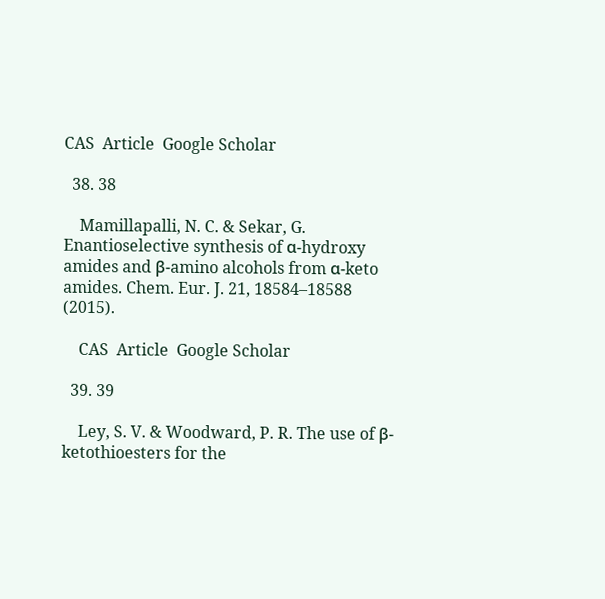CAS  Article  Google Scholar

  38. 38

    Mamillapalli, N. C. & Sekar, G. Enantioselective synthesis of α-hydroxy amides and β-amino alcohols from α-keto amides. Chem. Eur. J. 21, 18584–18588 (2015).

    CAS  Article  Google Scholar

  39. 39

    Ley, S. V. & Woodward, P. R. The use of β-ketothioesters for the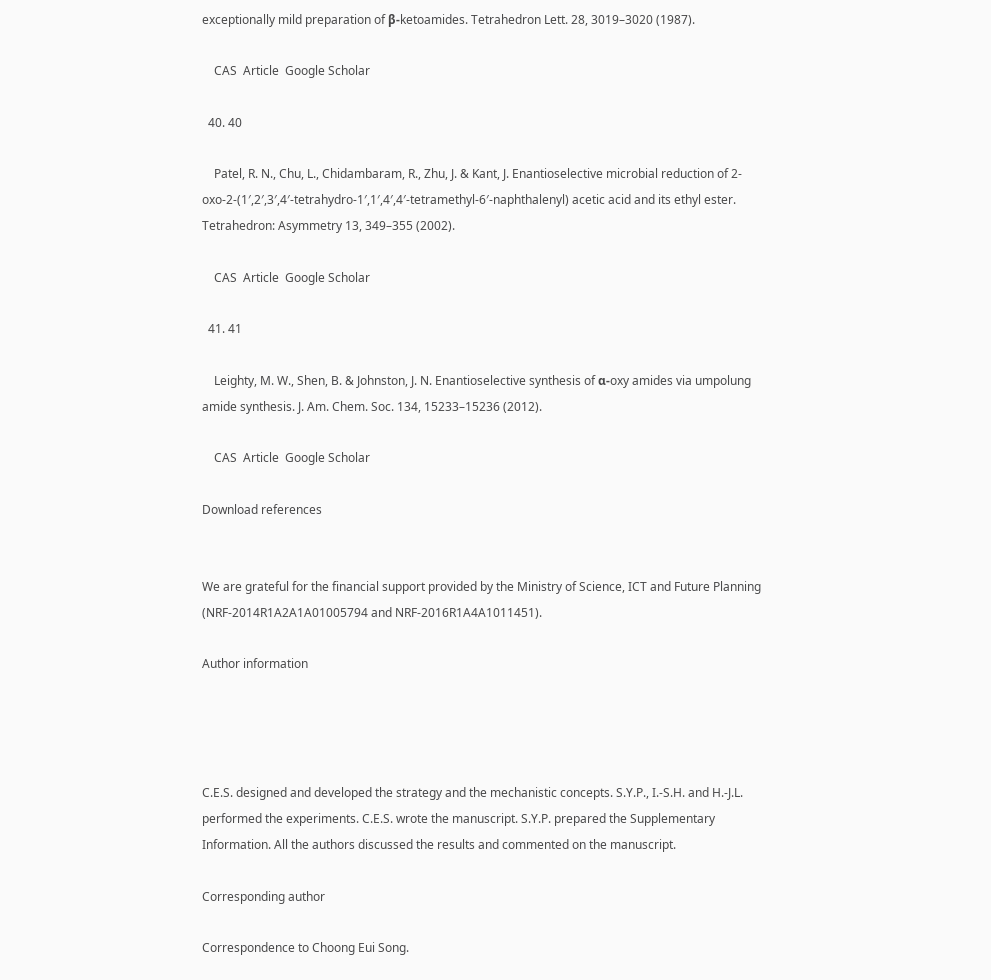exceptionally mild preparation of β-ketoamides. Tetrahedron Lett. 28, 3019–3020 (1987).

    CAS  Article  Google Scholar

  40. 40

    Patel, R. N., Chu, L., Chidambaram, R., Zhu, J. & Kant, J. Enantioselective microbial reduction of 2-oxo-2-(1′,2′,3′,4′-tetrahydro-1′,1′,4′,4′-tetramethyl-6′-naphthalenyl) acetic acid and its ethyl ester. Tetrahedron: Asymmetry 13, 349–355 (2002).

    CAS  Article  Google Scholar

  41. 41

    Leighty, M. W., Shen, B. & Johnston, J. N. Enantioselective synthesis of α-oxy amides via umpolung amide synthesis. J. Am. Chem. Soc. 134, 15233–15236 (2012).

    CAS  Article  Google Scholar

Download references


We are grateful for the financial support provided by the Ministry of Science, ICT and Future Planning (NRF-2014R1A2A1A01005794 and NRF-2016R1A4A1011451).

Author information




C.E.S. designed and developed the strategy and the mechanistic concepts. S.Y.P., I.-S.H. and H.-J.L. performed the experiments. C.E.S. wrote the manuscript. S.Y.P. prepared the Supplementary Information. All the authors discussed the results and commented on the manuscript.

Corresponding author

Correspondence to Choong Eui Song.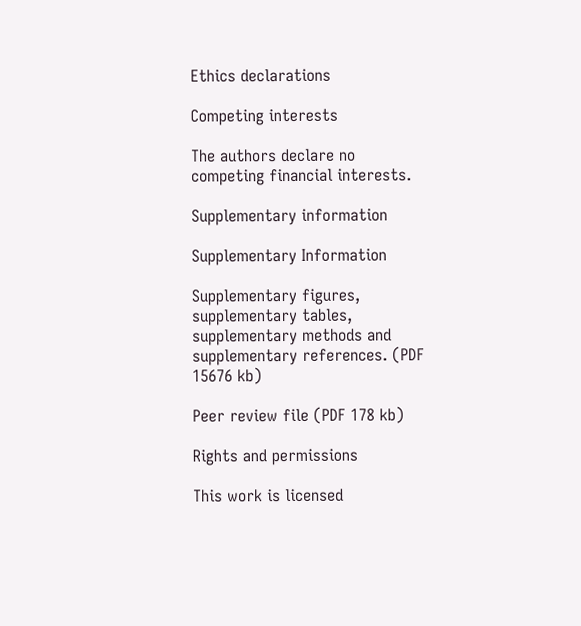Ethics declarations

Competing interests

The authors declare no competing financial interests.

Supplementary information

Supplementary Information

Supplementary figures, supplementary tables, supplementary methods and supplementary references. (PDF 15676 kb)

Peer review file (PDF 178 kb)

Rights and permissions

This work is licensed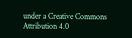under a Creative Commons Attribution 4.0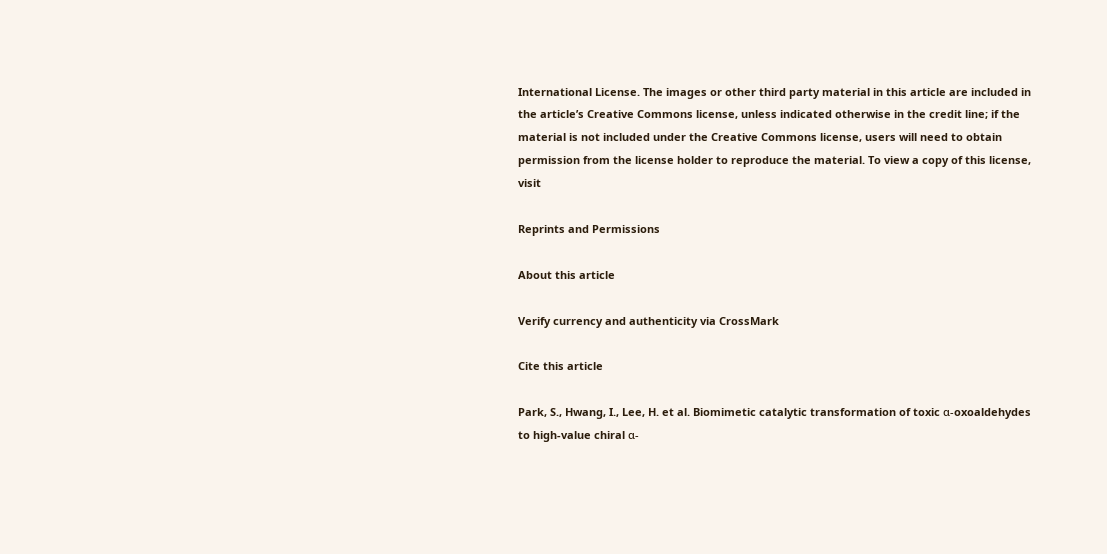International License. The images or other third party material in this article are included in the article’s Creative Commons license, unless indicated otherwise in the credit line; if the material is not included under the Creative Commons license, users will need to obtain permission from the license holder to reproduce the material. To view a copy of this license, visit

Reprints and Permissions

About this article

Verify currency and authenticity via CrossMark

Cite this article

Park, S., Hwang, I., Lee, H. et al. Biomimetic catalytic transformation of toxic α-oxoaldehydes to high-value chiral α-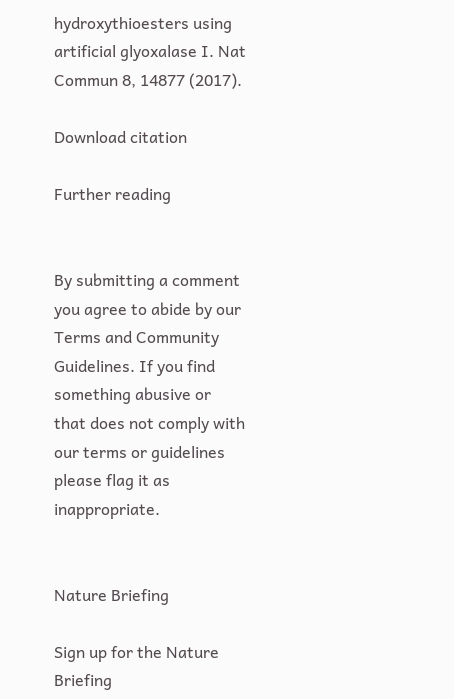hydroxythioesters using artificial glyoxalase I. Nat Commun 8, 14877 (2017).

Download citation

Further reading


By submitting a comment you agree to abide by our Terms and Community Guidelines. If you find something abusive or that does not comply with our terms or guidelines please flag it as inappropriate.


Nature Briefing

Sign up for the Nature Briefing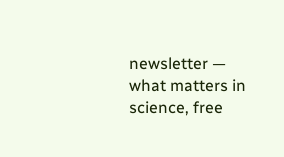newsletter — what matters in science, free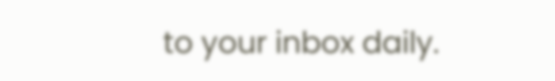to your inbox daily.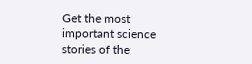Get the most important science stories of the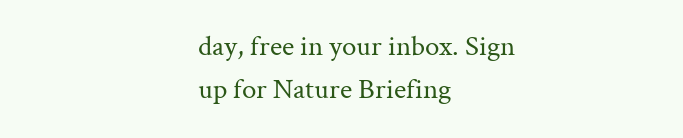day, free in your inbox. Sign up for Nature Briefing